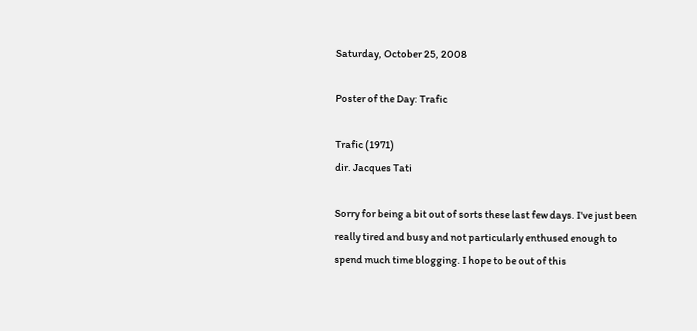Saturday, October 25, 2008

Poster of the Day: Trafic

Trafic (1971)
dir. Jacques Tati

Sorry for being a bit out of sorts these last few days. I've just been really tired and busy and not particularly enthused enough to spend much time blogging. I hope to be out of this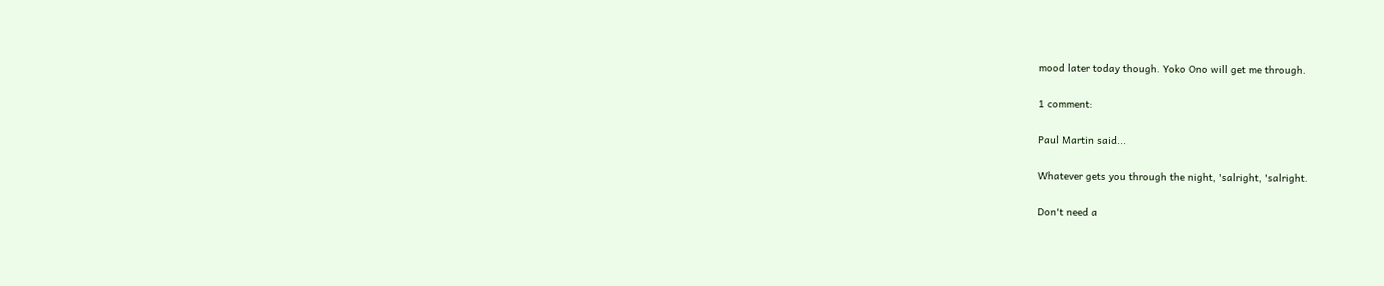mood later today though. Yoko Ono will get me through.

1 comment:

Paul Martin said...

Whatever gets you through the night, 'salright, 'salright.

Don't need a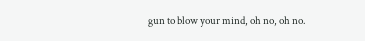gun to blow your mind, oh no, oh no.